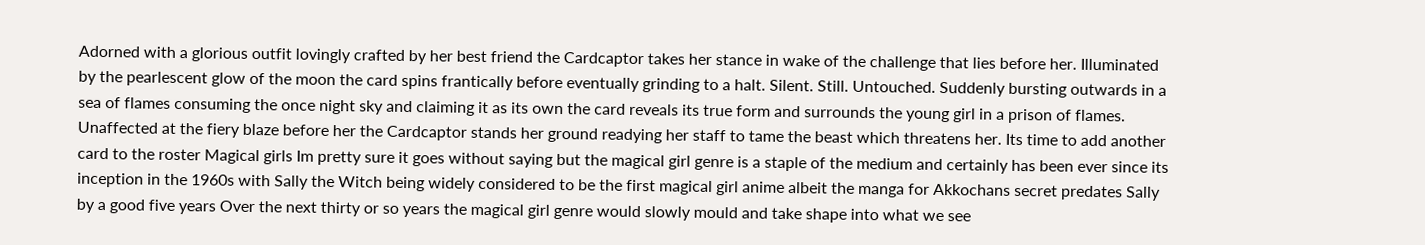Adorned with a glorious outfit lovingly crafted by her best friend the Cardcaptor takes her stance in wake of the challenge that lies before her. Illuminated by the pearlescent glow of the moon the card spins frantically before eventually grinding to a halt. Silent. Still. Untouched. Suddenly bursting outwards in a sea of flames consuming the once night sky and claiming it as its own the card reveals its true form and surrounds the young girl in a prison of flames. Unaffected at the fiery blaze before her the Cardcaptor stands her ground readying her staff to tame the beast which threatens her. Its time to add another card to the roster Magical girls Im pretty sure it goes without saying but the magical girl genre is a staple of the medium and certainly has been ever since its inception in the 1960s with Sally the Witch being widely considered to be the first magical girl anime albeit the manga for Akkochans secret predates Sally by a good five years Over the next thirty or so years the magical girl genre would slowly mould and take shape into what we see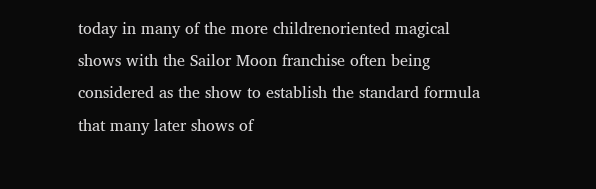today in many of the more childrenoriented magical shows with the Sailor Moon franchise often being considered as the show to establish the standard formula that many later shows of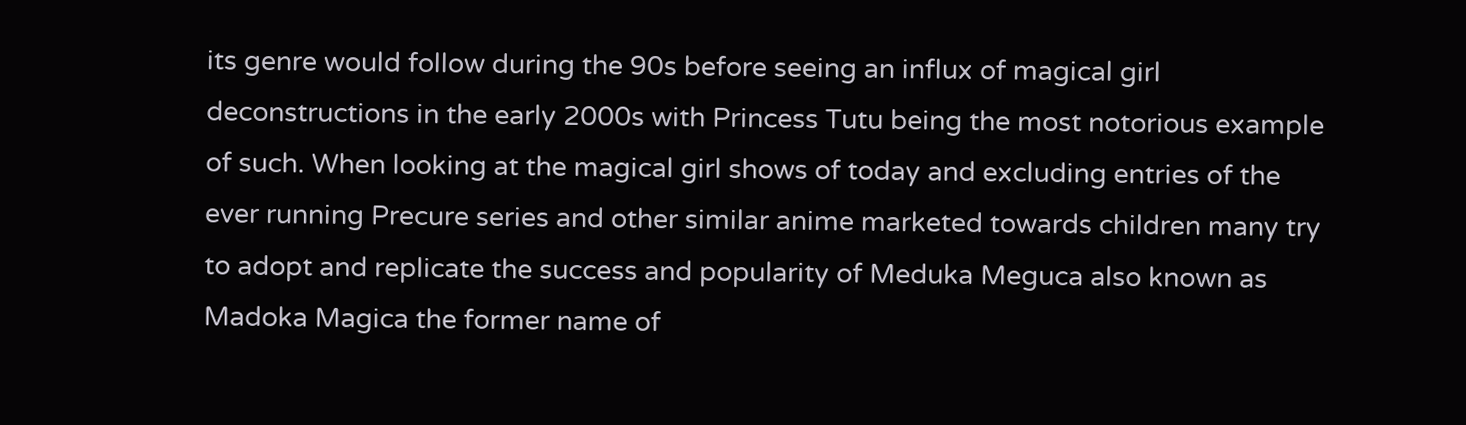its genre would follow during the 90s before seeing an influx of magical girl deconstructions in the early 2000s with Princess Tutu being the most notorious example of such. When looking at the magical girl shows of today and excluding entries of the ever running Precure series and other similar anime marketed towards children many try to adopt and replicate the success and popularity of Meduka Meguca also known as Madoka Magica the former name of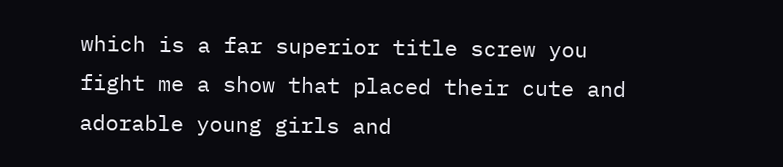which is a far superior title screw you fight me a show that placed their cute and adorable young girls and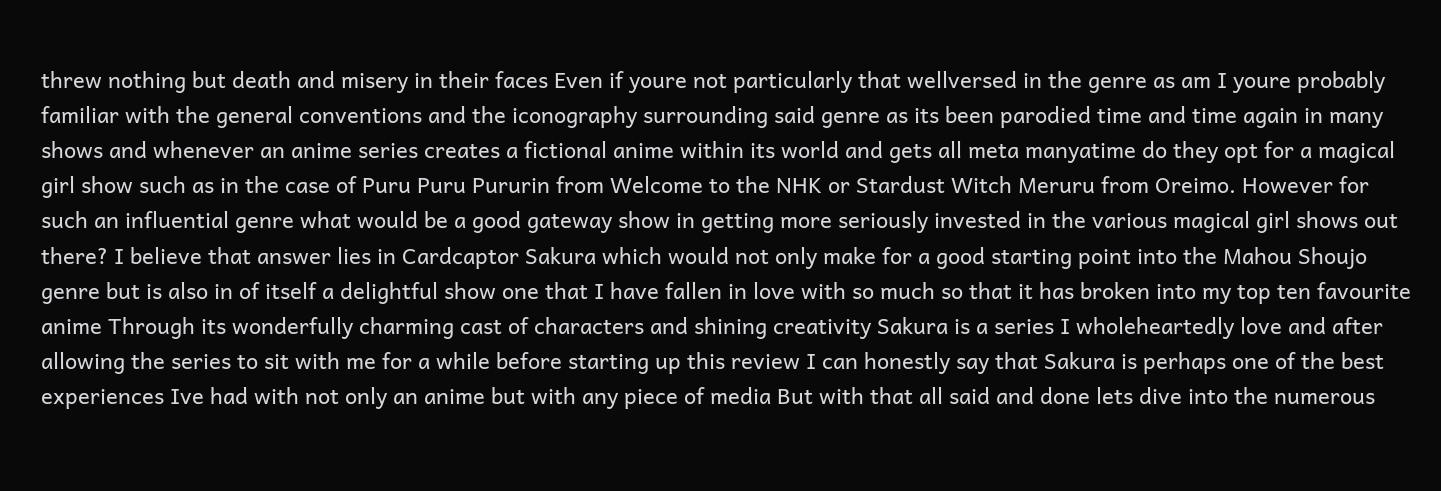threw nothing but death and misery in their faces Even if youre not particularly that wellversed in the genre as am I youre probably familiar with the general conventions and the iconography surrounding said genre as its been parodied time and time again in many shows and whenever an anime series creates a fictional anime within its world and gets all meta manyatime do they opt for a magical girl show such as in the case of Puru Puru Pururin from Welcome to the NHK or Stardust Witch Meruru from Oreimo. However for such an influential genre what would be a good gateway show in getting more seriously invested in the various magical girl shows out there? I believe that answer lies in Cardcaptor Sakura which would not only make for a good starting point into the Mahou Shoujo genre but is also in of itself a delightful show one that I have fallen in love with so much so that it has broken into my top ten favourite anime Through its wonderfully charming cast of characters and shining creativity Sakura is a series I wholeheartedly love and after allowing the series to sit with me for a while before starting up this review I can honestly say that Sakura is perhaps one of the best experiences Ive had with not only an anime but with any piece of media But with that all said and done lets dive into the numerous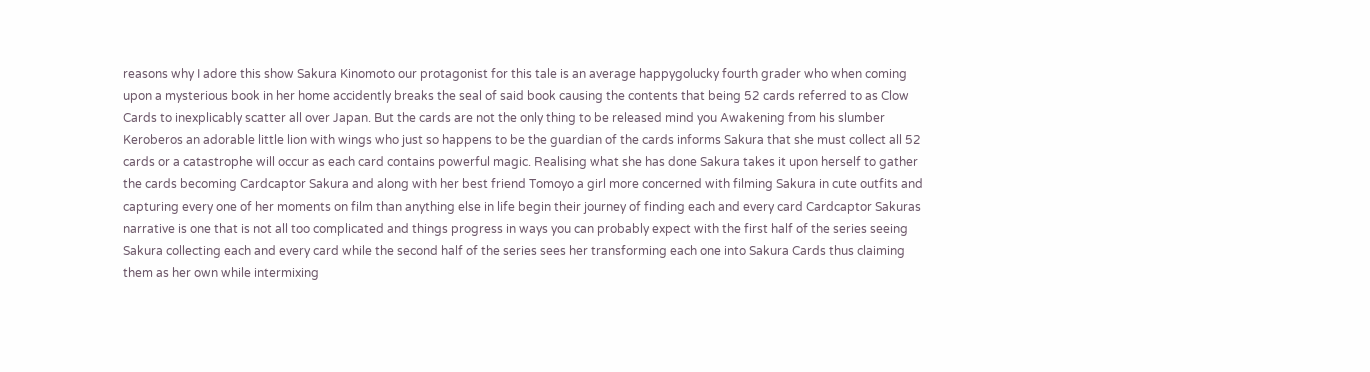reasons why I adore this show Sakura Kinomoto our protagonist for this tale is an average happygolucky fourth grader who when coming upon a mysterious book in her home accidently breaks the seal of said book causing the contents that being 52 cards referred to as Clow Cards to inexplicably scatter all over Japan. But the cards are not the only thing to be released mind you Awakening from his slumber Keroberos an adorable little lion with wings who just so happens to be the guardian of the cards informs Sakura that she must collect all 52 cards or a catastrophe will occur as each card contains powerful magic. Realising what she has done Sakura takes it upon herself to gather the cards becoming Cardcaptor Sakura and along with her best friend Tomoyo a girl more concerned with filming Sakura in cute outfits and capturing every one of her moments on film than anything else in life begin their journey of finding each and every card Cardcaptor Sakuras narrative is one that is not all too complicated and things progress in ways you can probably expect with the first half of the series seeing Sakura collecting each and every card while the second half of the series sees her transforming each one into Sakura Cards thus claiming them as her own while intermixing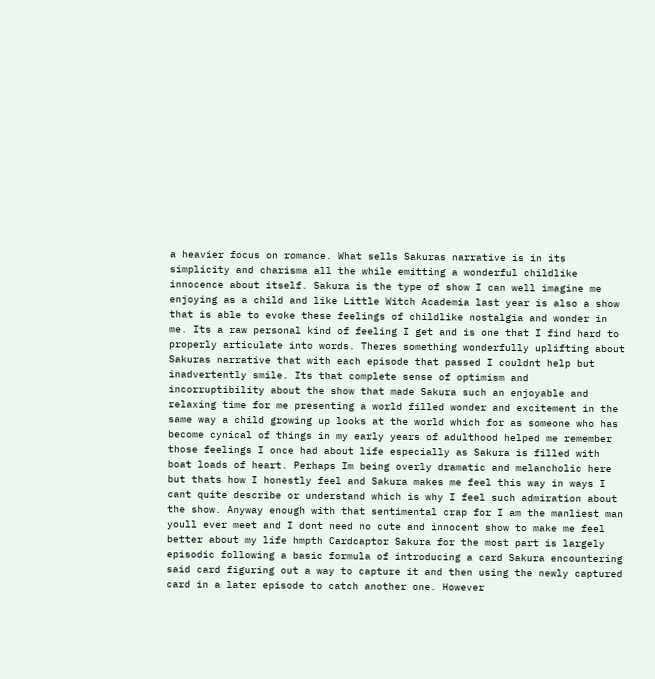a heavier focus on romance. What sells Sakuras narrative is in its simplicity and charisma all the while emitting a wonderful childlike innocence about itself. Sakura is the type of show I can well imagine me enjoying as a child and like Little Witch Academia last year is also a show that is able to evoke these feelings of childlike nostalgia and wonder in me. Its a raw personal kind of feeling I get and is one that I find hard to properly articulate into words. Theres something wonderfully uplifting about Sakuras narrative that with each episode that passed I couldnt help but inadvertently smile. Its that complete sense of optimism and incorruptibility about the show that made Sakura such an enjoyable and relaxing time for me presenting a world filled wonder and excitement in the same way a child growing up looks at the world which for as someone who has become cynical of things in my early years of adulthood helped me remember those feelings I once had about life especially as Sakura is filled with boat loads of heart. Perhaps Im being overly dramatic and melancholic here but thats how I honestly feel and Sakura makes me feel this way in ways I cant quite describe or understand which is why I feel such admiration about the show. Anyway enough with that sentimental crap for I am the manliest man youll ever meet and I dont need no cute and innocent show to make me feel better about my life hmpth Cardcaptor Sakura for the most part is largely episodic following a basic formula of introducing a card Sakura encountering said card figuring out a way to capture it and then using the newly captured card in a later episode to catch another one. However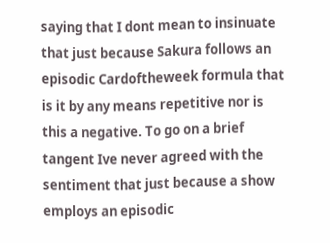saying that I dont mean to insinuate that just because Sakura follows an episodic Cardoftheweek formula that is it by any means repetitive nor is this a negative. To go on a brief tangent Ive never agreed with the sentiment that just because a show employs an episodic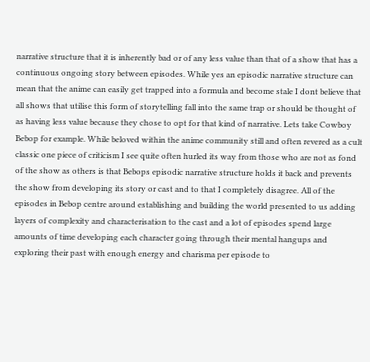narrative structure that it is inherently bad or of any less value than that of a show that has a continuous ongoing story between episodes. While yes an episodic narrative structure can mean that the anime can easily get trapped into a formula and become stale I dont believe that all shows that utilise this form of storytelling fall into the same trap or should be thought of as having less value because they chose to opt for that kind of narrative. Lets take Cowboy Bebop for example. While beloved within the anime community still and often revered as a cult classic one piece of criticism I see quite often hurled its way from those who are not as fond of the show as others is that Bebops episodic narrative structure holds it back and prevents the show from developing its story or cast and to that I completely disagree. All of the episodes in Bebop centre around establishing and building the world presented to us adding layers of complexity and characterisation to the cast and a lot of episodes spend large amounts of time developing each character going through their mental hangups and exploring their past with enough energy and charisma per episode to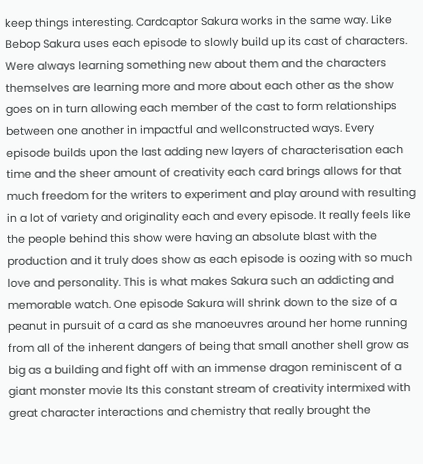keep things interesting. Cardcaptor Sakura works in the same way. Like Bebop Sakura uses each episode to slowly build up its cast of characters. Were always learning something new about them and the characters themselves are learning more and more about each other as the show goes on in turn allowing each member of the cast to form relationships between one another in impactful and wellconstructed ways. Every episode builds upon the last adding new layers of characterisation each time and the sheer amount of creativity each card brings allows for that much freedom for the writers to experiment and play around with resulting in a lot of variety and originality each and every episode. It really feels like the people behind this show were having an absolute blast with the production and it truly does show as each episode is oozing with so much love and personality. This is what makes Sakura such an addicting and memorable watch. One episode Sakura will shrink down to the size of a peanut in pursuit of a card as she manoeuvres around her home running from all of the inherent dangers of being that small another shell grow as big as a building and fight off with an immense dragon reminiscent of a giant monster movie Its this constant stream of creativity intermixed with great character interactions and chemistry that really brought the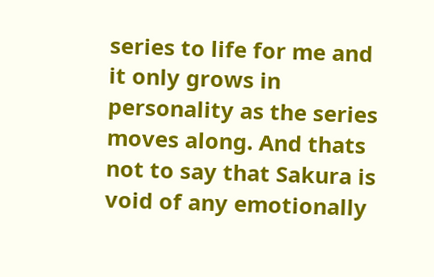series to life for me and it only grows in personality as the series moves along. And thats not to say that Sakura is void of any emotionally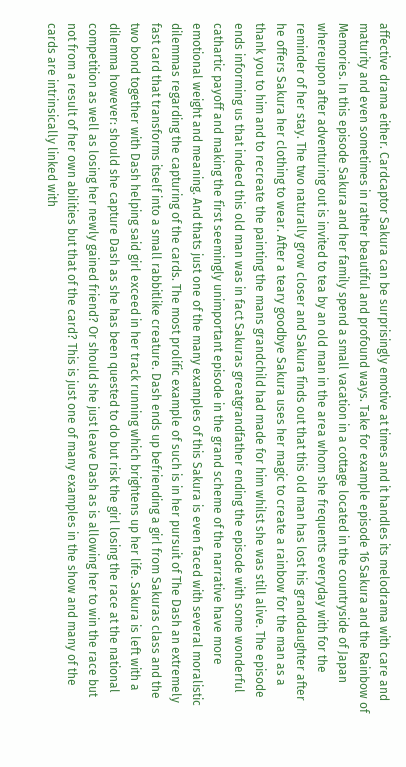affective drama either. Cardcaptor Sakura can be surprisingly emotive at times and it handles its melodrama with care and maturity and even sometimes in rather beautiful and profound ways. Take for example episode 16 Sakura and the Rainbow of Memories. In this episode Sakura and her family spend a small vacation in a cottage located in the countryside of Japan whereupon after adventuring out is invited to tea by an old man in the area whom she frequents everyday with for the reminder of her stay. The two naturally grow closer and Sakura finds out that this old man has lost his granddaughter after he offers Sakura her clothing to wear. After a teary goodbye Sakura uses her magic to create a rainbow for the man as a thank you to him and to recreate the painting the mans grandchild had made for him whilst she was still alive. The episode ends informing us that indeed this old man was in fact Sakuras greatgrandfather ending the episode with some wonderful cathartic payoff and making the first seemingly unimportant episode in the grand scheme of the narrative have more emotional weight and meaning. And thats just one of the many examples of this Sakura is even faced with several moralistic dilemmas regarding the capturing of the cards. The most prolific example of such is in her pursuit of The Dash an extremely fast card that transforms itself into a small rabbitlike creature. Dash ends up befriending a girl from Sakuras class and the two bond together with Dash helping said girl exceed in her track running which brightens up her life. Sakura is left with a dilemma however: should she capture Dash as she has been quested to do but risk the girl losing the race at the national competition as well as losing her newly gained friend? Or should she just leave Dash as is allowing her to win the race but not from a result of her own abilities but that of the card? This is just one of many examples in the show and many of the cards are intrinsically linked with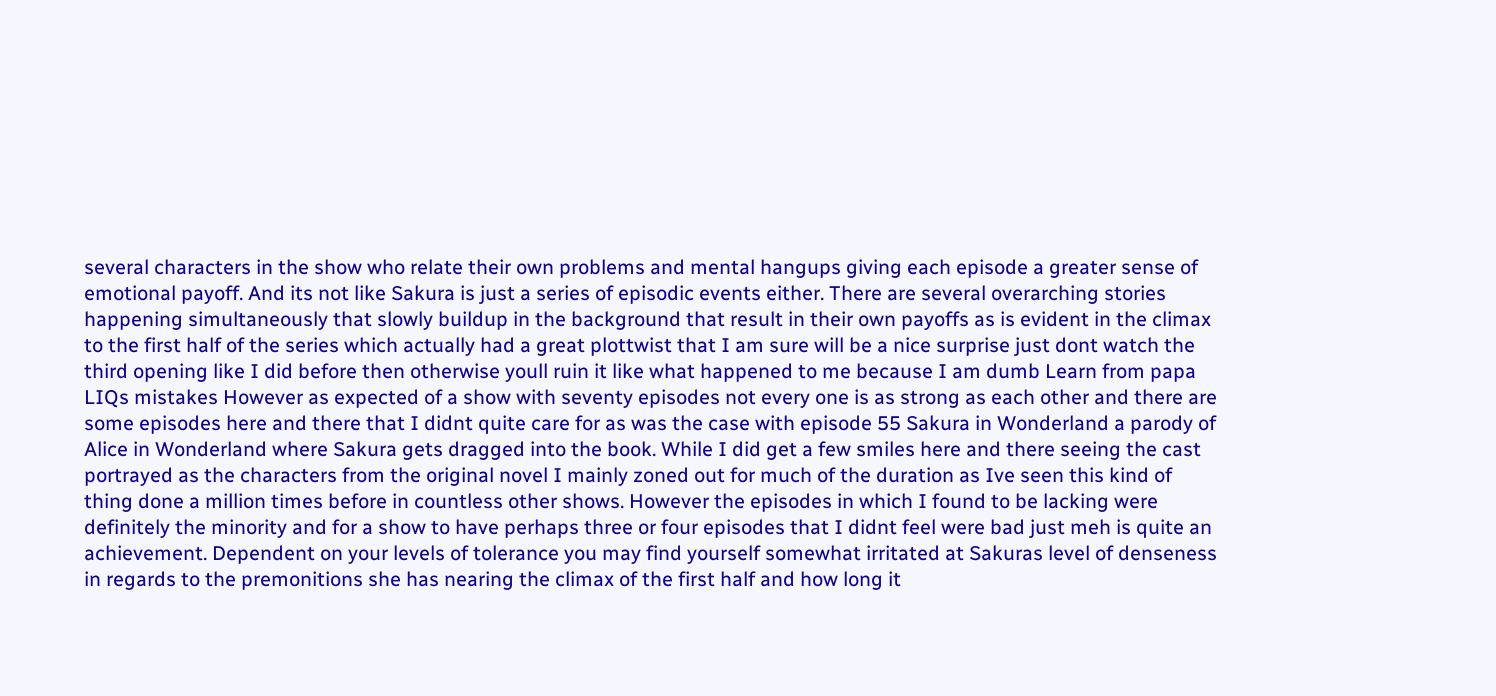several characters in the show who relate their own problems and mental hangups giving each episode a greater sense of emotional payoff. And its not like Sakura is just a series of episodic events either. There are several overarching stories happening simultaneously that slowly buildup in the background that result in their own payoffs as is evident in the climax to the first half of the series which actually had a great plottwist that I am sure will be a nice surprise just dont watch the third opening like I did before then otherwise youll ruin it like what happened to me because I am dumb Learn from papa LIQs mistakes However as expected of a show with seventy episodes not every one is as strong as each other and there are some episodes here and there that I didnt quite care for as was the case with episode 55 Sakura in Wonderland a parody of Alice in Wonderland where Sakura gets dragged into the book. While I did get a few smiles here and there seeing the cast portrayed as the characters from the original novel I mainly zoned out for much of the duration as Ive seen this kind of thing done a million times before in countless other shows. However the episodes in which I found to be lacking were definitely the minority and for a show to have perhaps three or four episodes that I didnt feel were bad just meh is quite an achievement. Dependent on your levels of tolerance you may find yourself somewhat irritated at Sakuras level of denseness in regards to the premonitions she has nearing the climax of the first half and how long it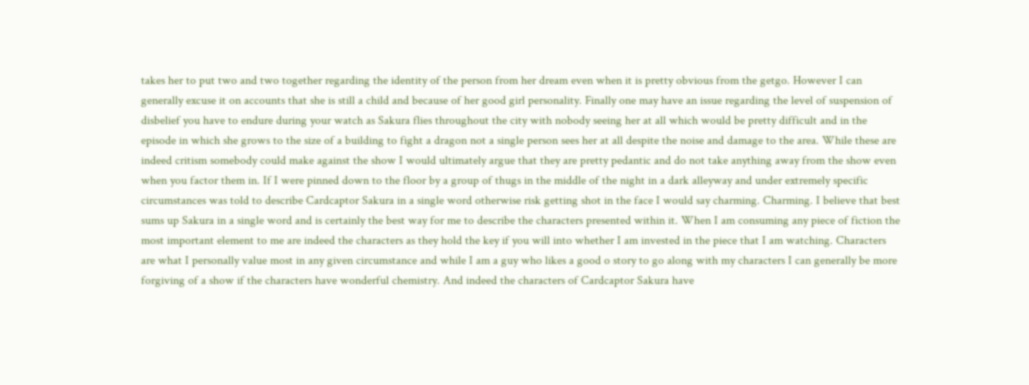takes her to put two and two together regarding the identity of the person from her dream even when it is pretty obvious from the getgo. However I can generally excuse it on accounts that she is still a child and because of her good girl personality. Finally one may have an issue regarding the level of suspension of disbelief you have to endure during your watch as Sakura flies throughout the city with nobody seeing her at all which would be pretty difficult and in the episode in which she grows to the size of a building to fight a dragon not a single person sees her at all despite the noise and damage to the area. While these are indeed critism somebody could make against the show I would ultimately argue that they are pretty pedantic and do not take anything away from the show even when you factor them in. If I were pinned down to the floor by a group of thugs in the middle of the night in a dark alleyway and under extremely specific circumstances was told to describe Cardcaptor Sakura in a single word otherwise risk getting shot in the face I would say charming. Charming. I believe that best sums up Sakura in a single word and is certainly the best way for me to describe the characters presented within it. When I am consuming any piece of fiction the most important element to me are indeed the characters as they hold the key if you will into whether I am invested in the piece that I am watching. Characters are what I personally value most in any given circumstance and while I am a guy who likes a good o story to go along with my characters I can generally be more forgiving of a show if the characters have wonderful chemistry. And indeed the characters of Cardcaptor Sakura have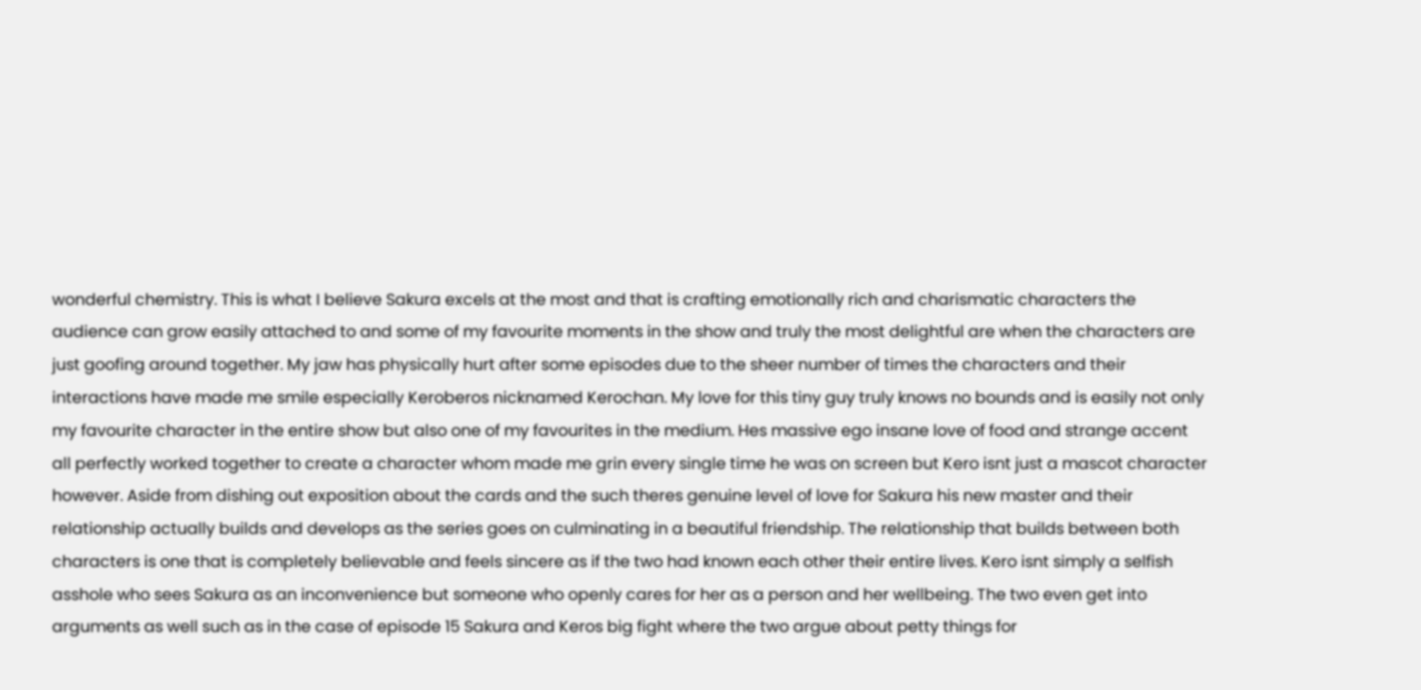wonderful chemistry. This is what I believe Sakura excels at the most and that is crafting emotionally rich and charismatic characters the audience can grow easily attached to and some of my favourite moments in the show and truly the most delightful are when the characters are just goofing around together. My jaw has physically hurt after some episodes due to the sheer number of times the characters and their interactions have made me smile especially Keroberos nicknamed Kerochan. My love for this tiny guy truly knows no bounds and is easily not only my favourite character in the entire show but also one of my favourites in the medium. Hes massive ego insane love of food and strange accent all perfectly worked together to create a character whom made me grin every single time he was on screen but Kero isnt just a mascot character however. Aside from dishing out exposition about the cards and the such theres genuine level of love for Sakura his new master and their relationship actually builds and develops as the series goes on culminating in a beautiful friendship. The relationship that builds between both characters is one that is completely believable and feels sincere as if the two had known each other their entire lives. Kero isnt simply a selfish asshole who sees Sakura as an inconvenience but someone who openly cares for her as a person and her wellbeing. The two even get into arguments as well such as in the case of episode 15 Sakura and Keros big fight where the two argue about petty things for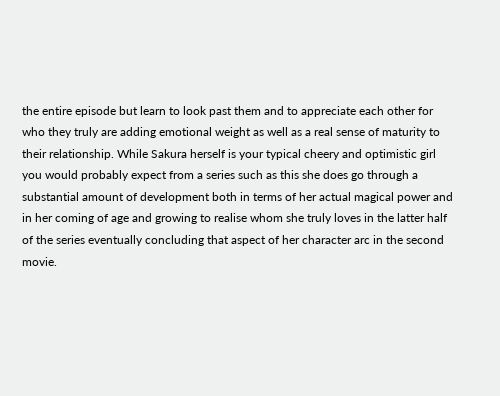the entire episode but learn to look past them and to appreciate each other for who they truly are adding emotional weight as well as a real sense of maturity to their relationship. While Sakura herself is your typical cheery and optimistic girl you would probably expect from a series such as this she does go through a substantial amount of development both in terms of her actual magical power and in her coming of age and growing to realise whom she truly loves in the latter half of the series eventually concluding that aspect of her character arc in the second movie.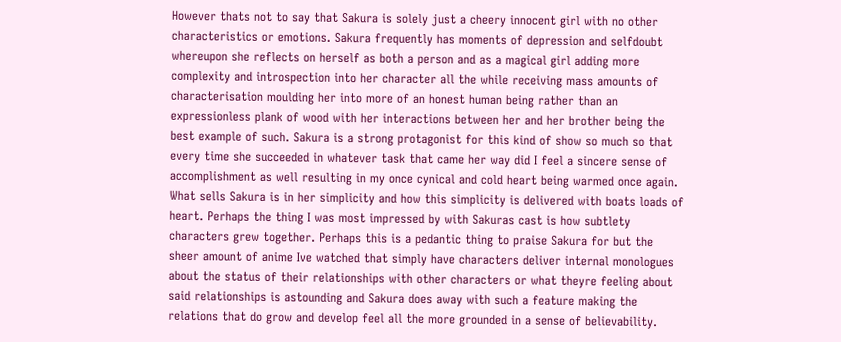However thats not to say that Sakura is solely just a cheery innocent girl with no other characteristics or emotions. Sakura frequently has moments of depression and selfdoubt whereupon she reflects on herself as both a person and as a magical girl adding more complexity and introspection into her character all the while receiving mass amounts of characterisation moulding her into more of an honest human being rather than an expressionless plank of wood with her interactions between her and her brother being the best example of such. Sakura is a strong protagonist for this kind of show so much so that every time she succeeded in whatever task that came her way did I feel a sincere sense of accomplishment as well resulting in my once cynical and cold heart being warmed once again. What sells Sakura is in her simplicity and how this simplicity is delivered with boats loads of heart. Perhaps the thing I was most impressed by with Sakuras cast is how subtlety characters grew together. Perhaps this is a pedantic thing to praise Sakura for but the sheer amount of anime Ive watched that simply have characters deliver internal monologues about the status of their relationships with other characters or what theyre feeling about said relationships is astounding and Sakura does away with such a feature making the relations that do grow and develop feel all the more grounded in a sense of believability.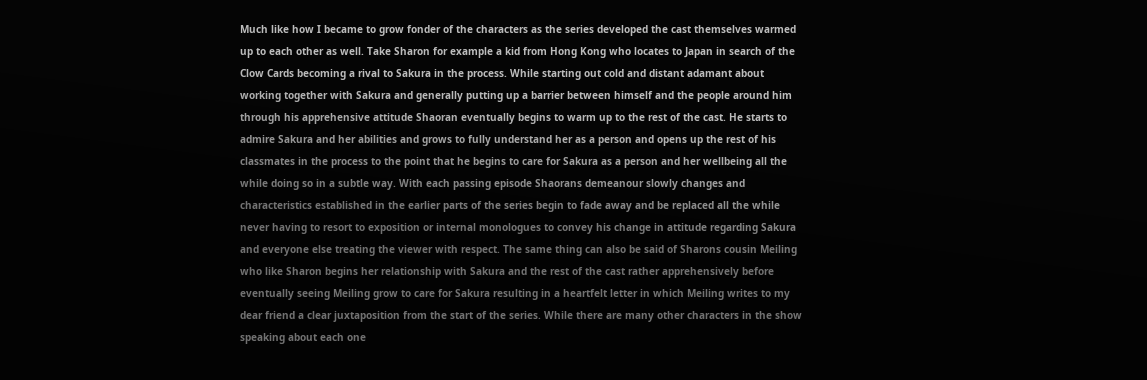Much like how I became to grow fonder of the characters as the series developed the cast themselves warmed up to each other as well. Take Sharon for example a kid from Hong Kong who locates to Japan in search of the Clow Cards becoming a rival to Sakura in the process. While starting out cold and distant adamant about working together with Sakura and generally putting up a barrier between himself and the people around him through his apprehensive attitude Shaoran eventually begins to warm up to the rest of the cast. He starts to admire Sakura and her abilities and grows to fully understand her as a person and opens up the rest of his classmates in the process to the point that he begins to care for Sakura as a person and her wellbeing all the while doing so in a subtle way. With each passing episode Shaorans demeanour slowly changes and characteristics established in the earlier parts of the series begin to fade away and be replaced all the while never having to resort to exposition or internal monologues to convey his change in attitude regarding Sakura and everyone else treating the viewer with respect. The same thing can also be said of Sharons cousin Meiling who like Sharon begins her relationship with Sakura and the rest of the cast rather apprehensively before eventually seeing Meiling grow to care for Sakura resulting in a heartfelt letter in which Meiling writes to my dear friend a clear juxtaposition from the start of the series. While there are many other characters in the show speaking about each one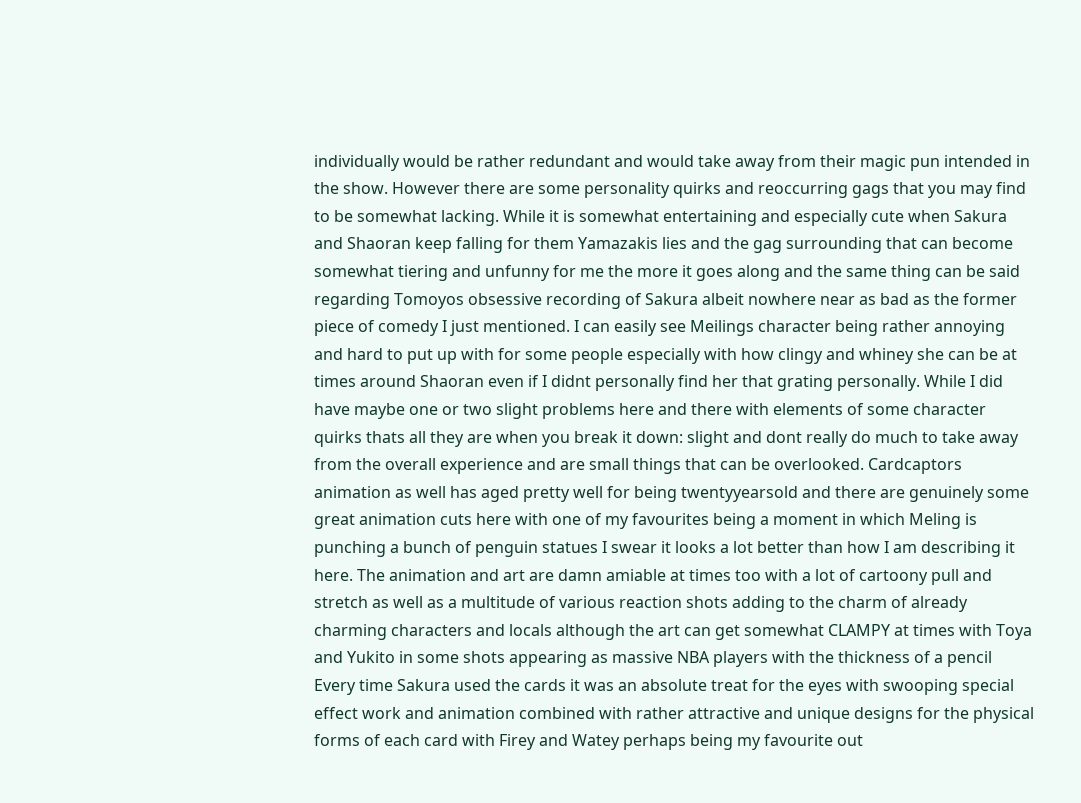individually would be rather redundant and would take away from their magic pun intended in the show. However there are some personality quirks and reoccurring gags that you may find to be somewhat lacking. While it is somewhat entertaining and especially cute when Sakura and Shaoran keep falling for them Yamazakis lies and the gag surrounding that can become somewhat tiering and unfunny for me the more it goes along and the same thing can be said regarding Tomoyos obsessive recording of Sakura albeit nowhere near as bad as the former piece of comedy I just mentioned. I can easily see Meilings character being rather annoying and hard to put up with for some people especially with how clingy and whiney she can be at times around Shaoran even if I didnt personally find her that grating personally. While I did have maybe one or two slight problems here and there with elements of some character quirks thats all they are when you break it down: slight and dont really do much to take away from the overall experience and are small things that can be overlooked. Cardcaptors animation as well has aged pretty well for being twentyyearsold and there are genuinely some great animation cuts here with one of my favourites being a moment in which Meling is punching a bunch of penguin statues I swear it looks a lot better than how I am describing it here. The animation and art are damn amiable at times too with a lot of cartoony pull and stretch as well as a multitude of various reaction shots adding to the charm of already charming characters and locals although the art can get somewhat CLAMPY at times with Toya and Yukito in some shots appearing as massive NBA players with the thickness of a pencil Every time Sakura used the cards it was an absolute treat for the eyes with swooping special effect work and animation combined with rather attractive and unique designs for the physical forms of each card with Firey and Watey perhaps being my favourite out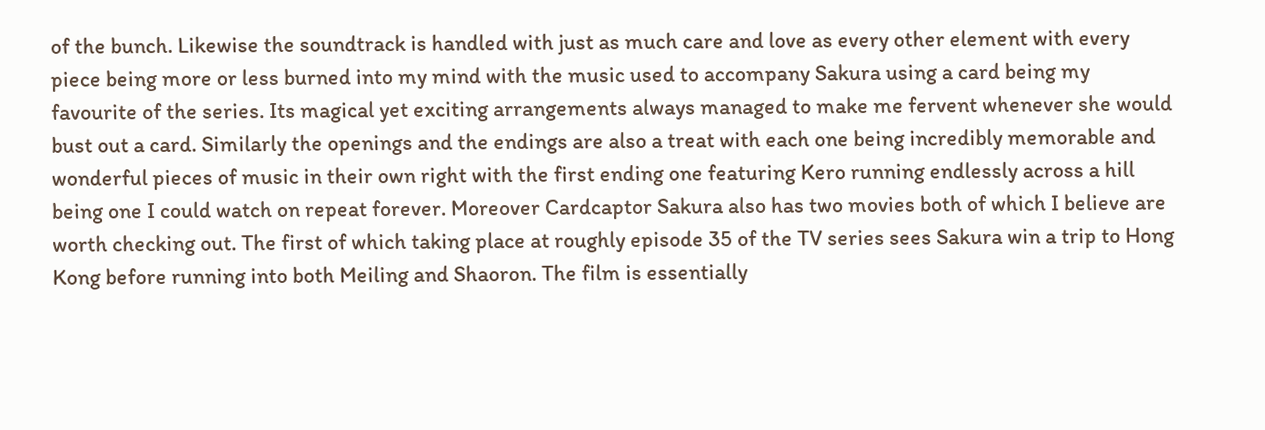of the bunch. Likewise the soundtrack is handled with just as much care and love as every other element with every piece being more or less burned into my mind with the music used to accompany Sakura using a card being my favourite of the series. Its magical yet exciting arrangements always managed to make me fervent whenever she would bust out a card. Similarly the openings and the endings are also a treat with each one being incredibly memorable and wonderful pieces of music in their own right with the first ending one featuring Kero running endlessly across a hill being one I could watch on repeat forever. Moreover Cardcaptor Sakura also has two movies both of which I believe are worth checking out. The first of which taking place at roughly episode 35 of the TV series sees Sakura win a trip to Hong Kong before running into both Meiling and Shaoron. The film is essentially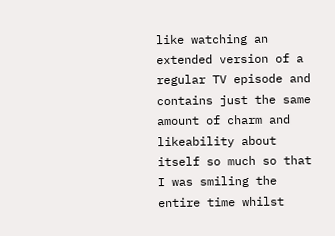like watching an extended version of a regular TV episode and contains just the same amount of charm and likeability about itself so much so that I was smiling the entire time whilst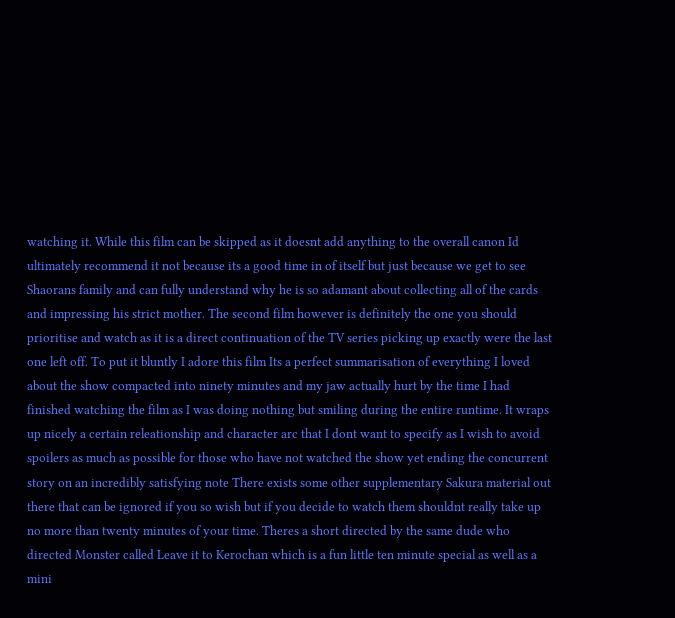watching it. While this film can be skipped as it doesnt add anything to the overall canon Id ultimately recommend it not because its a good time in of itself but just because we get to see Shaorans family and can fully understand why he is so adamant about collecting all of the cards and impressing his strict mother. The second film however is definitely the one you should prioritise and watch as it is a direct continuation of the TV series picking up exactly were the last one left off. To put it bluntly I adore this film Its a perfect summarisation of everything I loved about the show compacted into ninety minutes and my jaw actually hurt by the time I had finished watching the film as I was doing nothing but smiling during the entire runtime. It wraps up nicely a certain releationship and character arc that I dont want to specify as I wish to avoid spoilers as much as possible for those who have not watched the show yet ending the concurrent story on an incredibly satisfying note There exists some other supplementary Sakura material out there that can be ignored if you so wish but if you decide to watch them shouldnt really take up no more than twenty minutes of your time. Theres a short directed by the same dude who directed Monster called Leave it to Kerochan which is a fun little ten minute special as well as a mini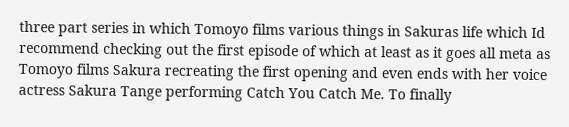three part series in which Tomoyo films various things in Sakuras life which Id recommend checking out the first episode of which at least as it goes all meta as Tomoyo films Sakura recreating the first opening and even ends with her voice actress Sakura Tange performing Catch You Catch Me. To finally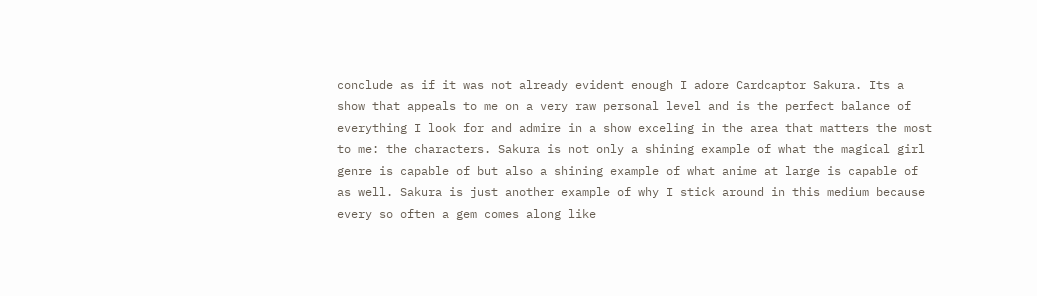conclude as if it was not already evident enough I adore Cardcaptor Sakura. Its a show that appeals to me on a very raw personal level and is the perfect balance of everything I look for and admire in a show exceling in the area that matters the most to me: the characters. Sakura is not only a shining example of what the magical girl genre is capable of but also a shining example of what anime at large is capable of as well. Sakura is just another example of why I stick around in this medium because every so often a gem comes along like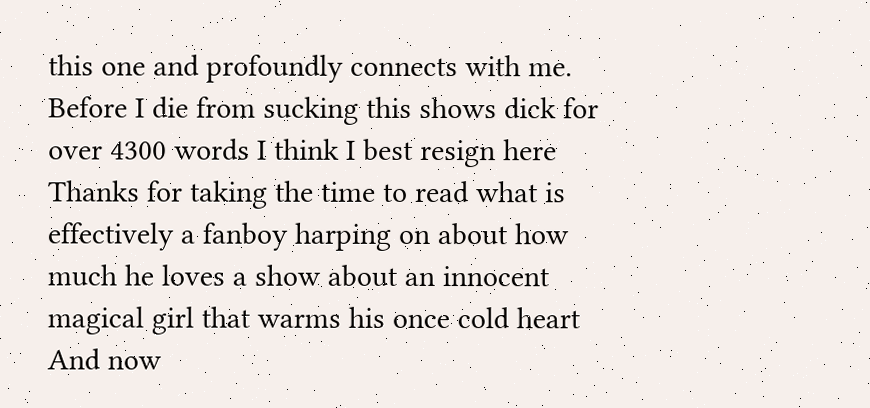this one and profoundly connects with me. Before I die from sucking this shows dick for over 4300 words I think I best resign here Thanks for taking the time to read what is effectively a fanboy harping on about how much he loves a show about an innocent magical girl that warms his once cold heart And now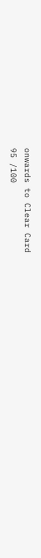onwards to Clear Card
95 /100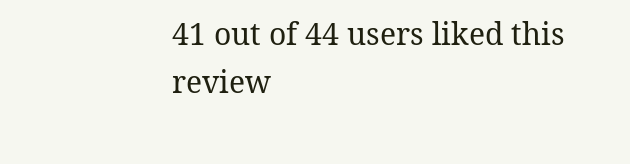41 out of 44 users liked this review